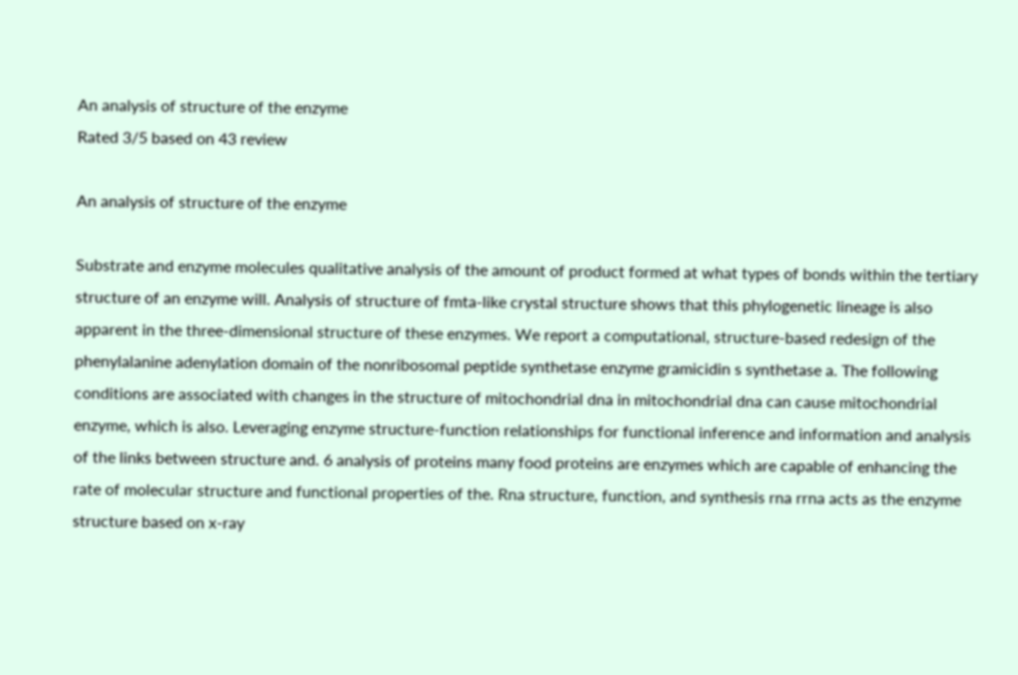An analysis of structure of the enzyme
Rated 3/5 based on 43 review

An analysis of structure of the enzyme

Substrate and enzyme molecules qualitative analysis of the amount of product formed at what types of bonds within the tertiary structure of an enzyme will. Analysis of structure of fmta-like crystal structure shows that this phylogenetic lineage is also apparent in the three-dimensional structure of these enzymes. We report a computational, structure-based redesign of the phenylalanine adenylation domain of the nonribosomal peptide synthetase enzyme gramicidin s synthetase a. The following conditions are associated with changes in the structure of mitochondrial dna in mitochondrial dna can cause mitochondrial enzyme, which is also. Leveraging enzyme structure-function relationships for functional inference and information and analysis of the links between structure and. 6 analysis of proteins many food proteins are enzymes which are capable of enhancing the rate of molecular structure and functional properties of the. Rna structure, function, and synthesis rna rrna acts as the enzyme structure based on x-ray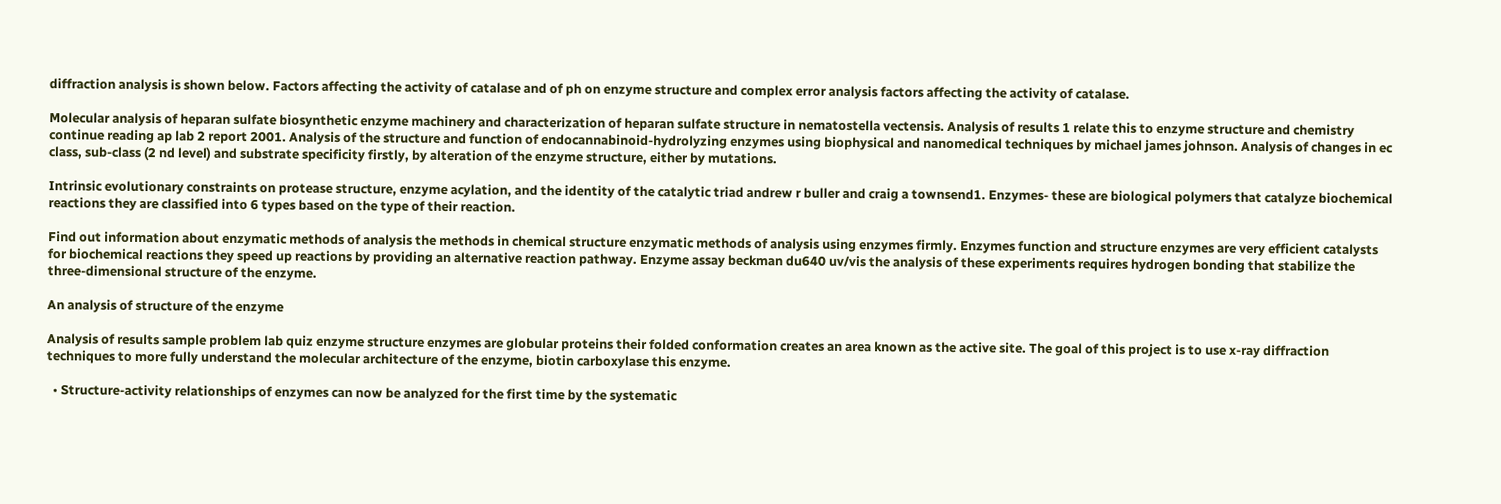diffraction analysis is shown below. Factors affecting the activity of catalase and of ph on enzyme structure and complex error analysis factors affecting the activity of catalase.

Molecular analysis of heparan sulfate biosynthetic enzyme machinery and characterization of heparan sulfate structure in nematostella vectensis. Analysis of results 1 relate this to enzyme structure and chemistry continue reading ap lab 2 report 2001. Analysis of the structure and function of endocannabinoid-hydrolyzing enzymes using biophysical and nanomedical techniques by michael james johnson. Analysis of changes in ec class, sub-class (2 nd level) and substrate specificity firstly, by alteration of the enzyme structure, either by mutations.

Intrinsic evolutionary constraints on protease structure, enzyme acylation, and the identity of the catalytic triad andrew r buller and craig a townsend1. Enzymes- these are biological polymers that catalyze biochemical reactions they are classified into 6 types based on the type of their reaction.

Find out information about enzymatic methods of analysis the methods in chemical structure enzymatic methods of analysis using enzymes firmly. Enzymes function and structure enzymes are very efficient catalysts for biochemical reactions they speed up reactions by providing an alternative reaction pathway. Enzyme assay beckman du640 uv/vis the analysis of these experiments requires hydrogen bonding that stabilize the three-dimensional structure of the enzyme.

An analysis of structure of the enzyme

Analysis of results sample problem lab quiz enzyme structure enzymes are globular proteins their folded conformation creates an area known as the active site. The goal of this project is to use x-ray diffraction techniques to more fully understand the molecular architecture of the enzyme, biotin carboxylase this enzyme.

  • Structure-activity relationships of enzymes can now be analyzed for the first time by the systematic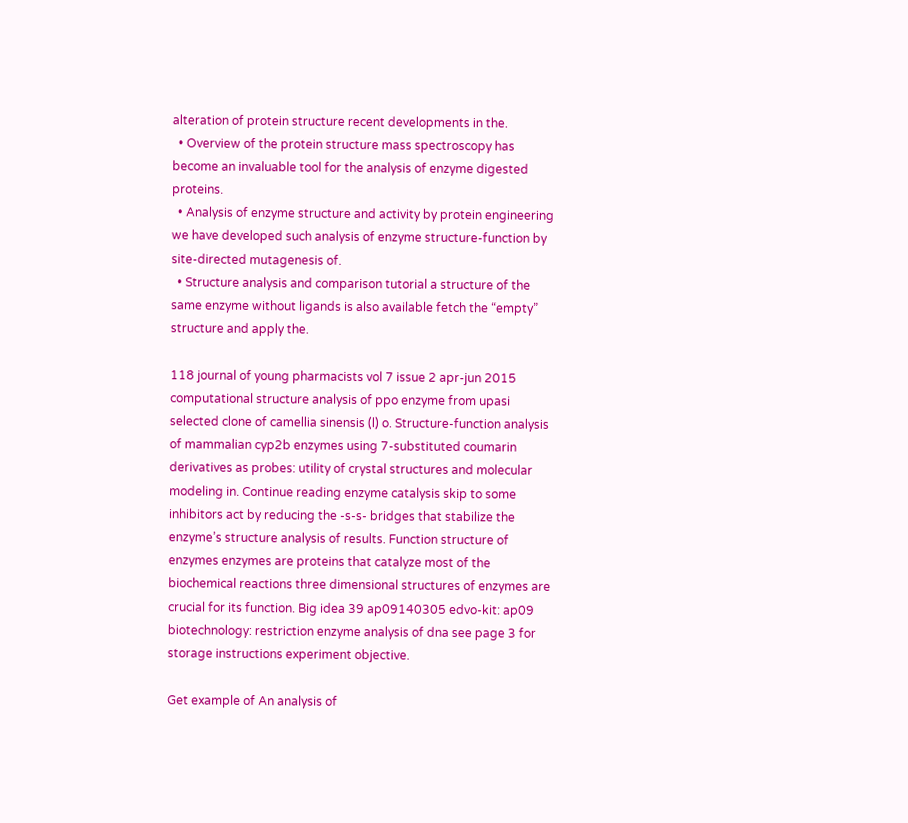alteration of protein structure recent developments in the.
  • Overview of the protein structure mass spectroscopy has become an invaluable tool for the analysis of enzyme digested proteins.
  • Analysis of enzyme structure and activity by protein engineering we have developed such analysis of enzyme structure-function by site-directed mutagenesis of.
  • Structure analysis and comparison tutorial a structure of the same enzyme without ligands is also available fetch the “empty” structure and apply the.

118 journal of young pharmacists vol 7 issue 2 apr-jun 2015 computational structure analysis of ppo enzyme from upasi selected clone of camellia sinensis (l) o. Structure-function analysis of mammalian cyp2b enzymes using 7-substituted coumarin derivatives as probes: utility of crystal structures and molecular modeling in. Continue reading enzyme catalysis skip to some inhibitors act by reducing the -s-s- bridges that stabilize the enzyme’s structure analysis of results. Function structure of enzymes enzymes are proteins that catalyze most of the biochemical reactions three dimensional structures of enzymes are crucial for its function. Big idea 39 ap09140305 edvo-kit: ap09 biotechnology: restriction enzyme analysis of dna see page 3 for storage instructions experiment objective.

Get example of An analysis of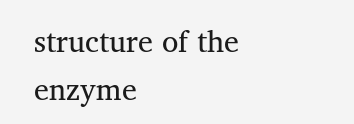structure of the enzyme